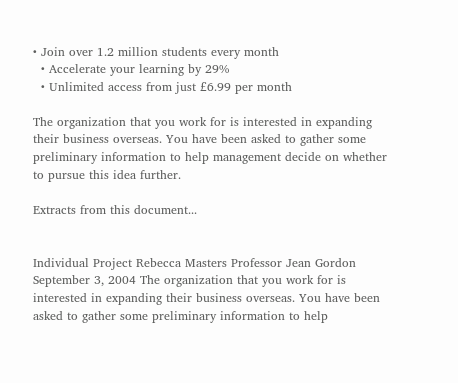• Join over 1.2 million students every month
  • Accelerate your learning by 29%
  • Unlimited access from just £6.99 per month

The organization that you work for is interested in expanding their business overseas. You have been asked to gather some preliminary information to help management decide on whether to pursue this idea further.

Extracts from this document...


Individual Project Rebecca Masters Professor Jean Gordon September 3, 2004 The organization that you work for is interested in expanding their business overseas. You have been asked to gather some preliminary information to help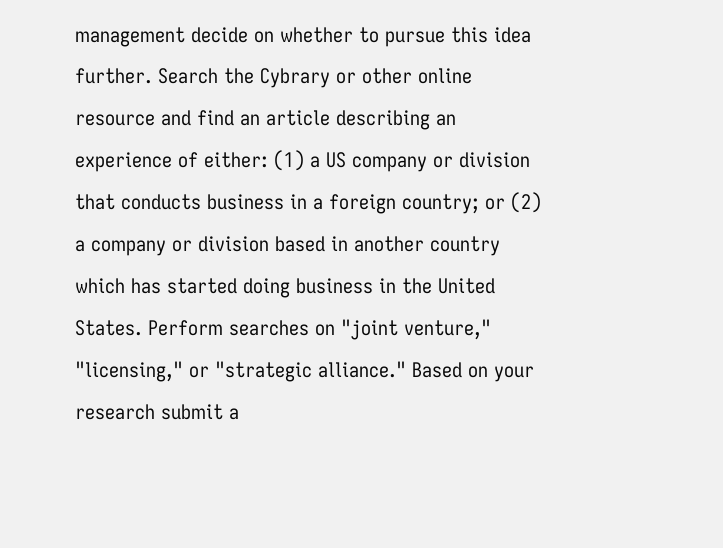management decide on whether to pursue this idea further. Search the Cybrary or other online resource and find an article describing an experience of either: (1) a US company or division that conducts business in a foreign country; or (2) a company or division based in another country which has started doing business in the United States. Perform searches on "joint venture," "licensing," or "strategic alliance." Based on your research submit a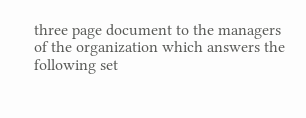three page document to the managers of the organization which answers the following set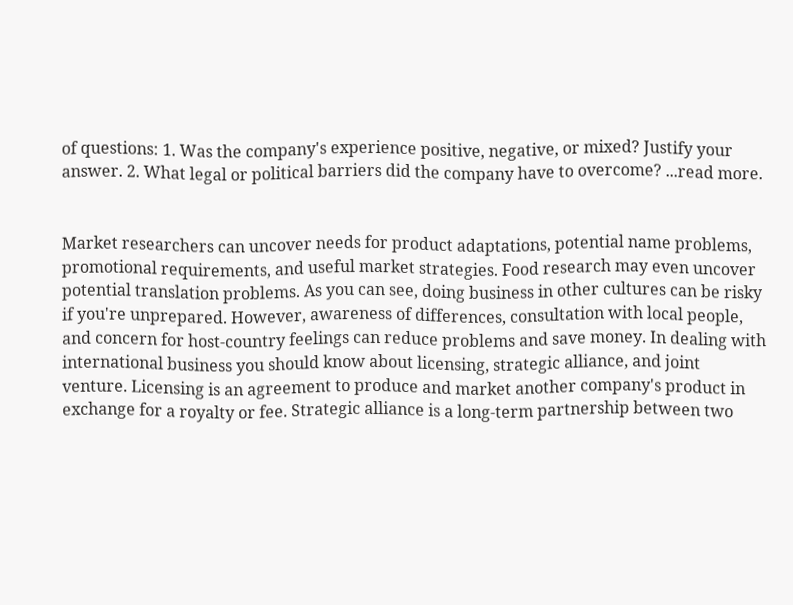of questions: 1. Was the company's experience positive, negative, or mixed? Justify your answer. 2. What legal or political barriers did the company have to overcome? ...read more.


Market researchers can uncover needs for product adaptations, potential name problems, promotional requirements, and useful market strategies. Food research may even uncover potential translation problems. As you can see, doing business in other cultures can be risky if you're unprepared. However, awareness of differences, consultation with local people, and concern for host-country feelings can reduce problems and save money. In dealing with international business you should know about licensing, strategic alliance, and joint venture. Licensing is an agreement to produce and market another company's product in exchange for a royalty or fee. Strategic alliance is a long-term partnership between two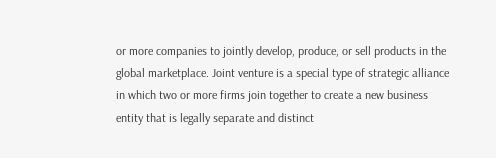or more companies to jointly develop, produce, or sell products in the global marketplace. Joint venture is a special type of strategic alliance in which two or more firms join together to create a new business entity that is legally separate and distinct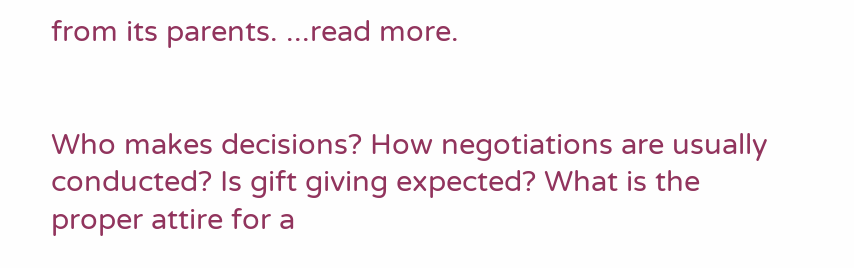from its parents. ...read more.


Who makes decisions? How negotiations are usually conducted? Is gift giving expected? What is the proper attire for a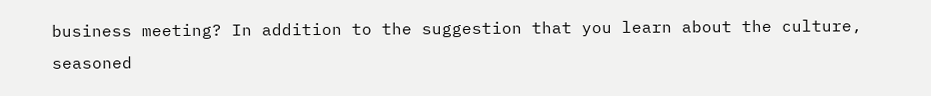business meeting? In addition to the suggestion that you learn about the culture, seasoned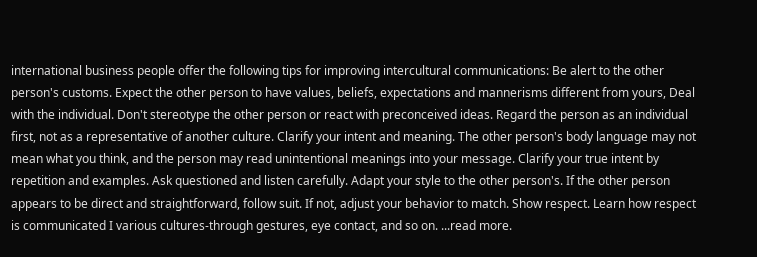international business people offer the following tips for improving intercultural communications: Be alert to the other person's customs. Expect the other person to have values, beliefs, expectations and mannerisms different from yours, Deal with the individual. Don't stereotype the other person or react with preconceived ideas. Regard the person as an individual first, not as a representative of another culture. Clarify your intent and meaning. The other person's body language may not mean what you think, and the person may read unintentional meanings into your message. Clarify your true intent by repetition and examples. Ask questioned and listen carefully. Adapt your style to the other person's. If the other person appears to be direct and straightforward, follow suit. If not, adjust your behavior to match. Show respect. Learn how respect is communicated I various cultures-through gestures, eye contact, and so on. ...read more.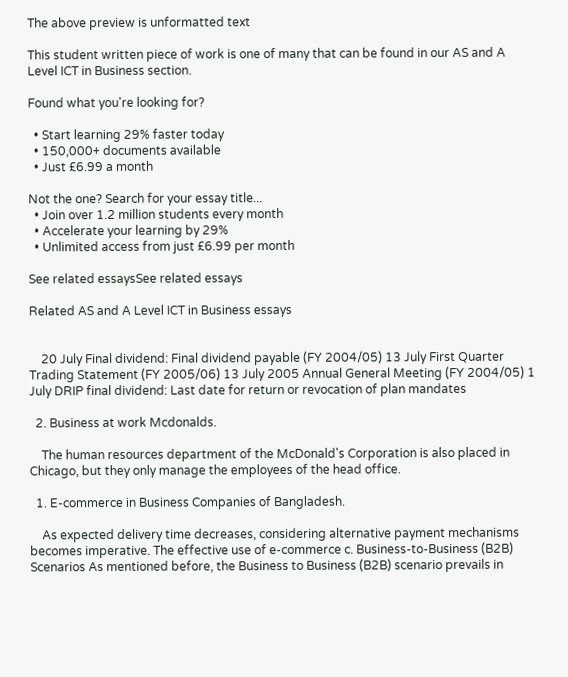The above preview is unformatted text

This student written piece of work is one of many that can be found in our AS and A Level ICT in Business section.

Found what you're looking for?

  • Start learning 29% faster today
  • 150,000+ documents available
  • Just £6.99 a month

Not the one? Search for your essay title...
  • Join over 1.2 million students every month
  • Accelerate your learning by 29%
  • Unlimited access from just £6.99 per month

See related essaysSee related essays

Related AS and A Level ICT in Business essays


    20 July Final dividend: Final dividend payable (FY 2004/05) 13 July First Quarter Trading Statement (FY 2005/06) 13 July 2005 Annual General Meeting (FY 2004/05) 1 July DRIP final dividend: Last date for return or revocation of plan mandates

  2. Business at work Mcdonalds.

    The human resources department of the McDonald's Corporation is also placed in Chicago, but they only manage the employees of the head office.

  1. E-commerce in Business Companies of Bangladesh.

    As expected delivery time decreases, considering alternative payment mechanisms becomes imperative. The effective use of e-commerce c. Business-to-Business (B2B) Scenarios As mentioned before, the Business to Business (B2B) scenario prevails in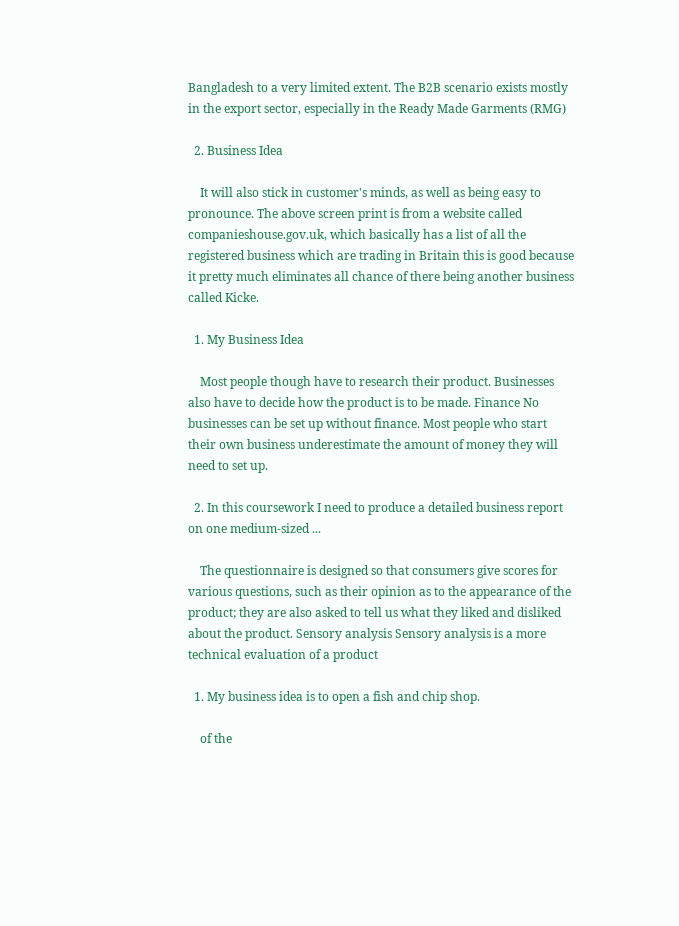Bangladesh to a very limited extent. The B2B scenario exists mostly in the export sector, especially in the Ready Made Garments (RMG)

  2. Business Idea

    It will also stick in customer's minds, as well as being easy to pronounce. The above screen print is from a website called companieshouse.gov.uk, which basically has a list of all the registered business which are trading in Britain this is good because it pretty much eliminates all chance of there being another business called Kicke.

  1. My Business Idea

    Most people though have to research their product. Businesses also have to decide how the product is to be made. Finance No businesses can be set up without finance. Most people who start their own business underestimate the amount of money they will need to set up.

  2. In this coursework I need to produce a detailed business report on one medium-sized ...

    The questionnaire is designed so that consumers give scores for various questions, such as their opinion as to the appearance of the product; they are also asked to tell us what they liked and disliked about the product. Sensory analysis Sensory analysis is a more technical evaluation of a product

  1. My business idea is to open a fish and chip shop.

    of the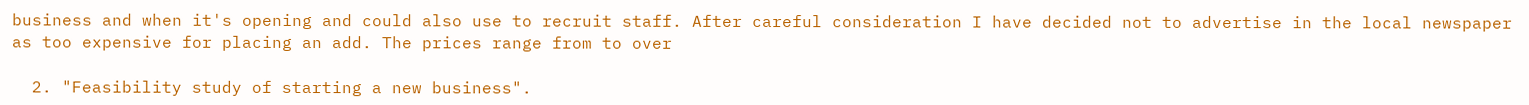business and when it's opening and could also use to recruit staff. After careful consideration I have decided not to advertise in the local newspaper as too expensive for placing an add. The prices range from to over

  2. "Feasibility study of starting a new business".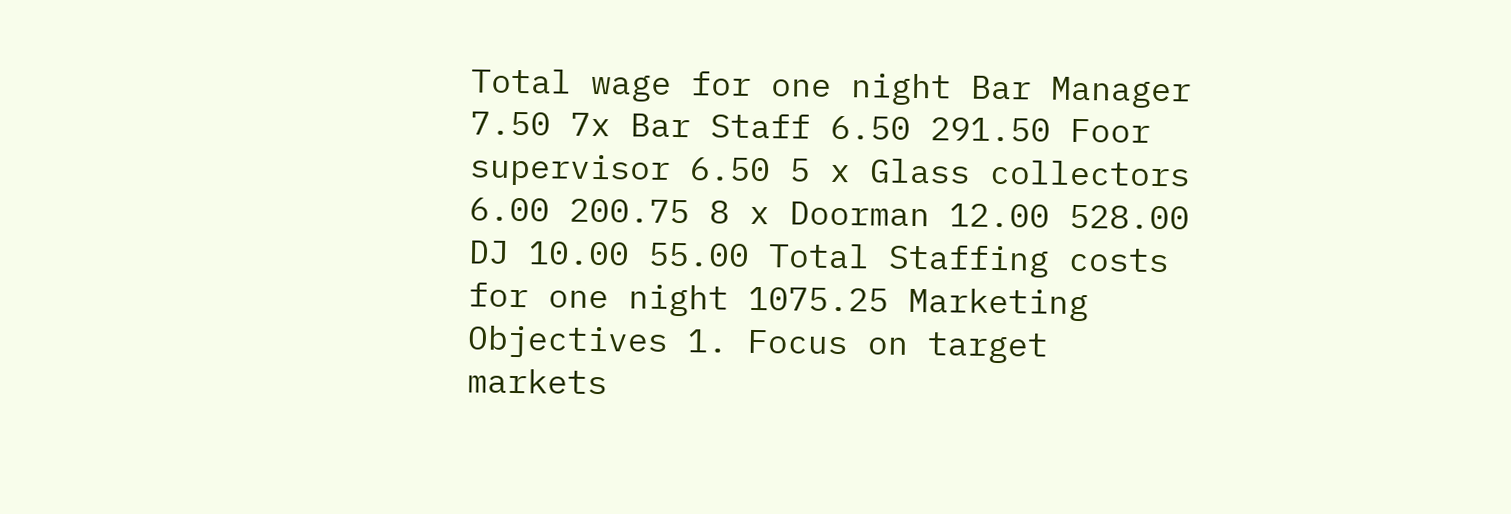Total wage for one night Bar Manager 7.50 7x Bar Staff 6.50 291.50 Foor supervisor 6.50 5 x Glass collectors 6.00 200.75 8 x Doorman 12.00 528.00 DJ 10.00 55.00 Total Staffing costs for one night 1075.25 Marketing Objectives 1. Focus on target markets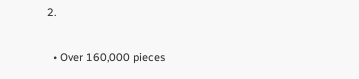2.

  • Over 160,000 pieces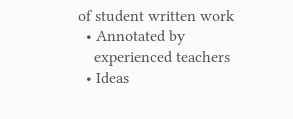of student written work
  • Annotated by
    experienced teachers
  • Ideas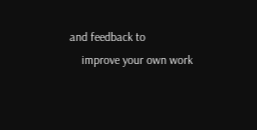and feedback to
    improve your own work